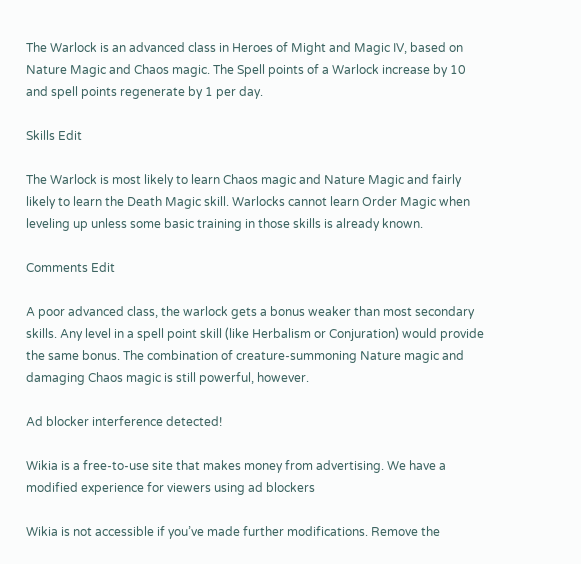The Warlock is an advanced class in Heroes of Might and Magic IV, based on Nature Magic and Chaos magic. The Spell points of a Warlock increase by 10 and spell points regenerate by 1 per day.

Skills Edit

The Warlock is most likely to learn Chaos magic and Nature Magic and fairly likely to learn the Death Magic skill. Warlocks cannot learn Order Magic when leveling up unless some basic training in those skills is already known.

Comments Edit

A poor advanced class, the warlock gets a bonus weaker than most secondary skills. Any level in a spell point skill (like Herbalism or Conjuration) would provide the same bonus. The combination of creature-summoning Nature magic and damaging Chaos magic is still powerful, however.

Ad blocker interference detected!

Wikia is a free-to-use site that makes money from advertising. We have a modified experience for viewers using ad blockers

Wikia is not accessible if you’ve made further modifications. Remove the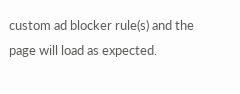custom ad blocker rule(s) and the page will load as expected.